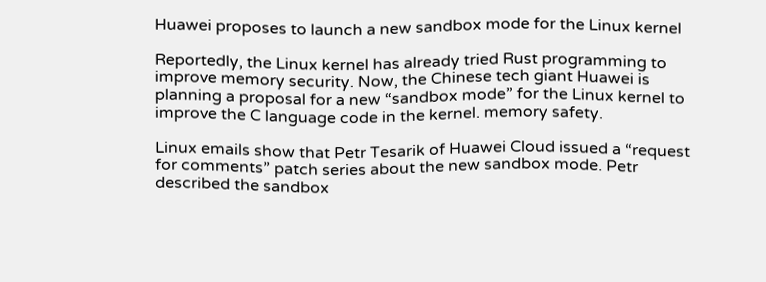Huawei proposes to launch a new sandbox mode for the Linux kernel

Reportedly, the Linux kernel has already tried Rust programming to improve memory security. Now, the Chinese tech giant Huawei is planning a proposal for a new “sandbox mode” for the Linux kernel to improve the C language code in the kernel. memory safety.

Linux emails show that Petr Tesarik of Huawei Cloud issued a “request for comments” patch series about the new sandbox mode. Petr described the sandbox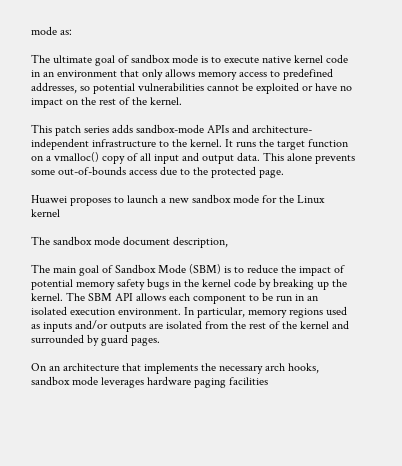mode as:

The ultimate goal of sandbox mode is to execute native kernel code in an environment that only allows memory access to predefined addresses, so potential vulnerabilities cannot be exploited or have no impact on the rest of the kernel.

This patch series adds sandbox-mode APIs and architecture-independent infrastructure to the kernel. It runs the target function on a vmalloc() copy of all input and output data. This alone prevents some out-of-bounds access due to the protected page.

Huawei proposes to launch a new sandbox mode for the Linux kernel

The sandbox mode document description,

The main goal of Sandbox Mode (SBM) is to reduce the impact of potential memory safety bugs in the kernel code by breaking up the kernel. The SBM API allows each component to be run in an isolated execution environment. In particular, memory regions used as inputs and/or outputs are isolated from the rest of the kernel and surrounded by guard pages.

On an architecture that implements the necessary arch hooks, sandbox mode leverages hardware paging facilities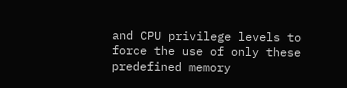and CPU privilege levels to force the use of only these predefined memory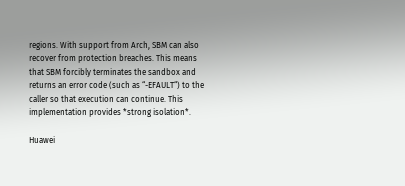regions. With support from Arch, SBM can also recover from protection breaches. This means that SBM forcibly terminates the sandbox and returns an error code (such as “-EFAULT“) to the caller so that execution can continue. This implementation provides *strong isolation*.

Huawei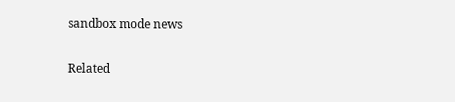sandbox mode news

Related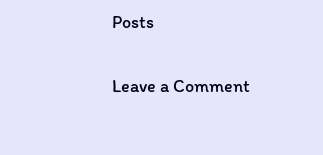Posts

Leave a Comment